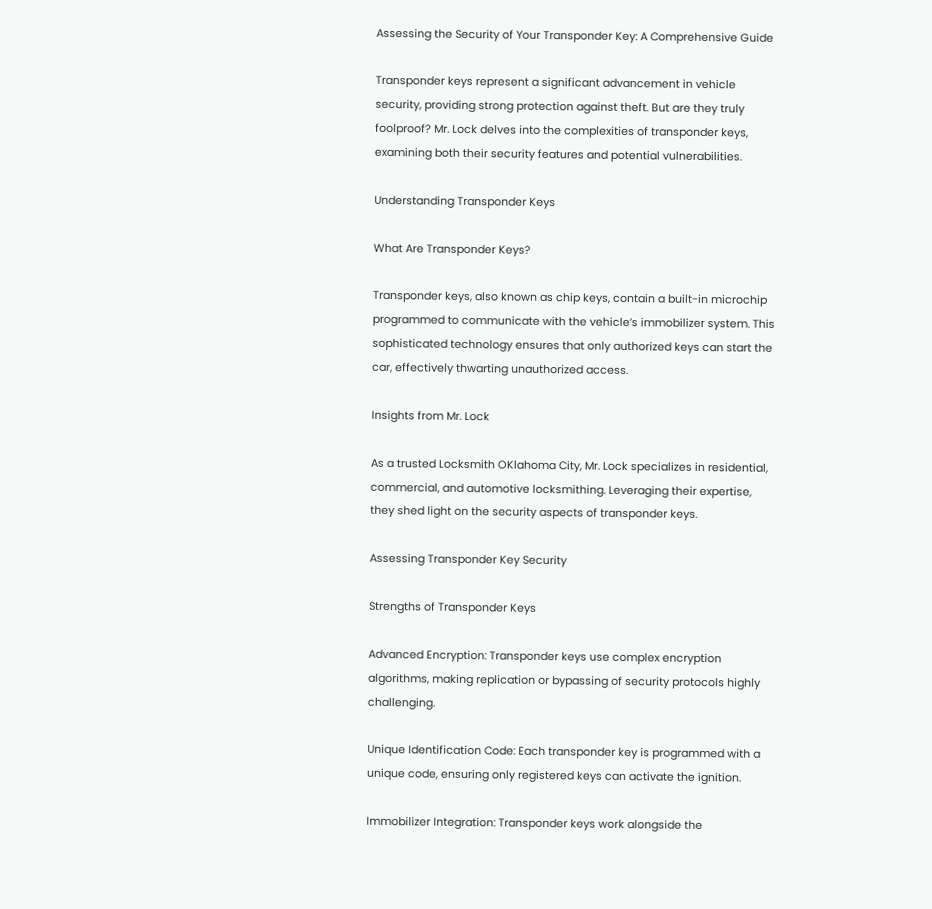Assessing the Security of Your Transponder Key: A Comprehensive Guide

Transponder keys represent a significant advancement in vehicle security, providing strong protection against theft. But are they truly foolproof? Mr. Lock delves into the complexities of transponder keys, examining both their security features and potential vulnerabilities.

Understanding Transponder Keys

What Are Transponder Keys?

Transponder keys, also known as chip keys, contain a built-in microchip programmed to communicate with the vehicle’s immobilizer system. This sophisticated technology ensures that only authorized keys can start the car, effectively thwarting unauthorized access.

Insights from Mr. Lock

As a trusted Locksmith OKlahoma City, Mr. Lock specializes in residential, commercial, and automotive locksmithing. Leveraging their expertise, they shed light on the security aspects of transponder keys.

Assessing Transponder Key Security

Strengths of Transponder Keys

Advanced Encryption: Transponder keys use complex encryption algorithms, making replication or bypassing of security protocols highly challenging.

Unique Identification Code: Each transponder key is programmed with a unique code, ensuring only registered keys can activate the ignition.

Immobilizer Integration: Transponder keys work alongside the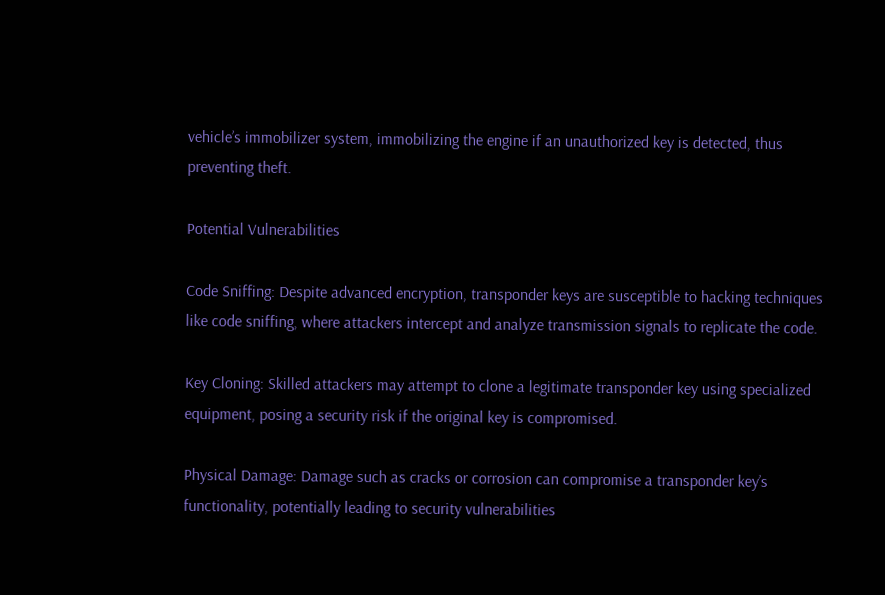vehicle’s immobilizer system, immobilizing the engine if an unauthorized key is detected, thus preventing theft.

Potential Vulnerabilities

Code Sniffing: Despite advanced encryption, transponder keys are susceptible to hacking techniques like code sniffing, where attackers intercept and analyze transmission signals to replicate the code.

Key Cloning: Skilled attackers may attempt to clone a legitimate transponder key using specialized equipment, posing a security risk if the original key is compromised.

Physical Damage: Damage such as cracks or corrosion can compromise a transponder key’s functionality, potentially leading to security vulnerabilities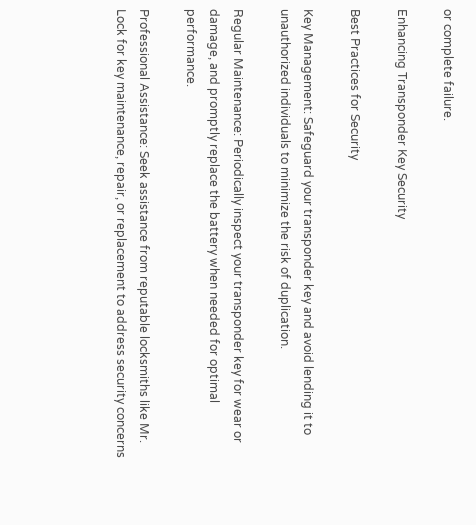or complete failure.

Enhancing Transponder Key Security

Best Practices for Security

Key Management: Safeguard your transponder key and avoid lending it to unauthorized individuals to minimize the risk of duplication.

Regular Maintenance: Periodically inspect your transponder key for wear or damage, and promptly replace the battery when needed for optimal performance.

Professional Assistance: Seek assistance from reputable locksmiths like Mr. Lock for key maintenance, repair, or replacement to address security concerns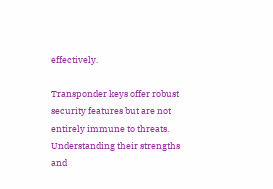effectively.

Transponder keys offer robust security features but are not entirely immune to threats. Understanding their strengths and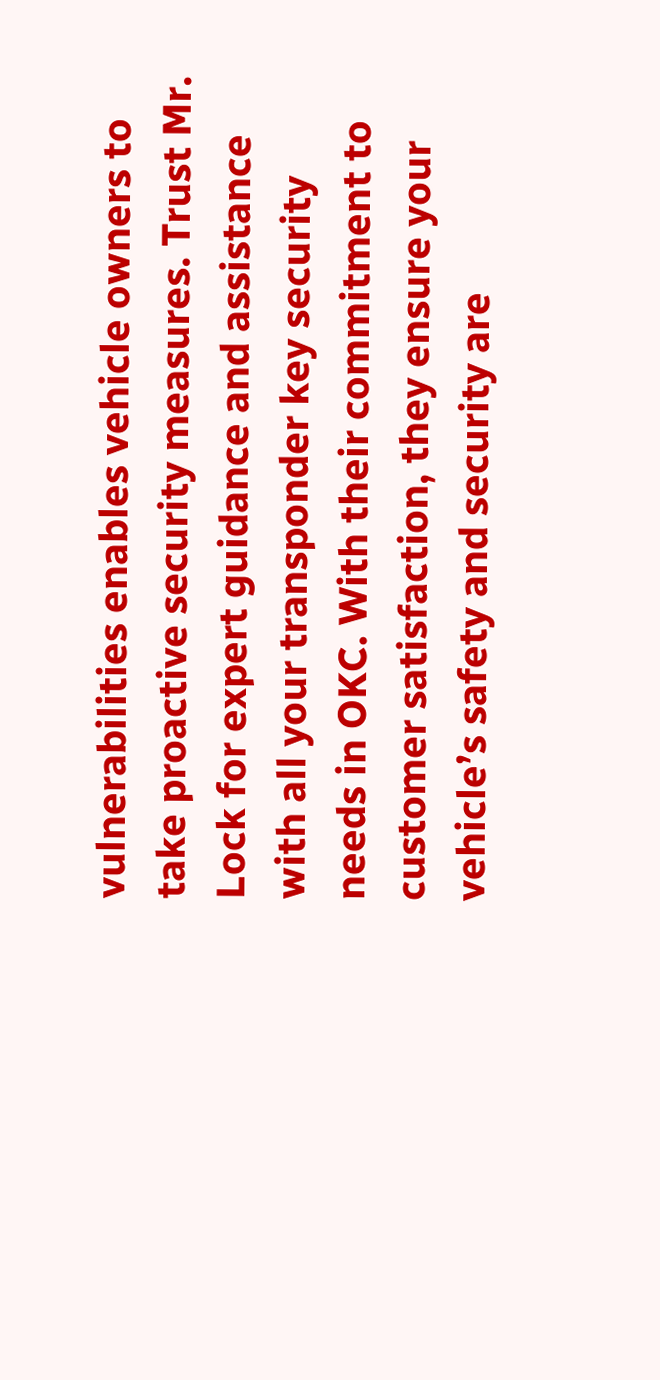vulnerabilities enables vehicle owners to take proactive security measures. Trust Mr. Lock for expert guidance and assistance with all your transponder key security needs in OKC. With their commitment to customer satisfaction, they ensure your vehicle’s safety and security are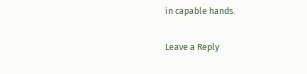in capable hands.

Leave a Reply